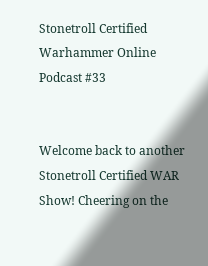Stonetroll Certified Warhammer Online Podcast #33


Welcome back to another Stonetroll Certified WAR Show! Cheering on the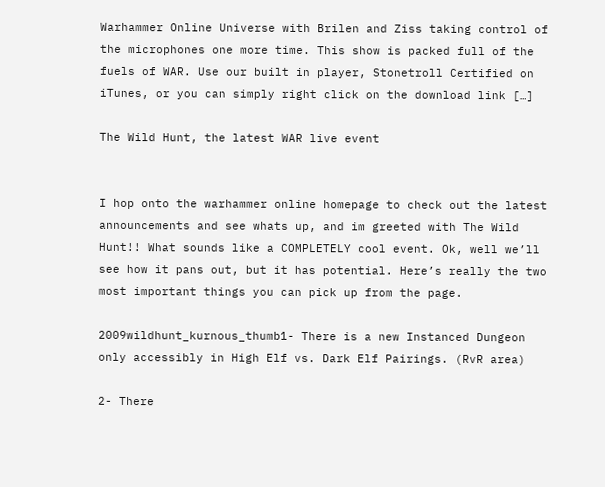Warhammer Online Universe with Brilen and Ziss taking control of the microphones one more time. This show is packed full of the fuels of WAR. Use our built in player, Stonetroll Certified on iTunes, or you can simply right click on the download link […]

The Wild Hunt, the latest WAR live event


I hop onto the warhammer online homepage to check out the latest announcements and see whats up, and im greeted with The Wild Hunt!! What sounds like a COMPLETELY cool event. Ok, well we’ll see how it pans out, but it has potential. Here’s really the two most important things you can pick up from the page.

2009wildhunt_kurnous_thumb1- There is a new Instanced Dungeon only accessibly in High Elf vs. Dark Elf Pairings. (RvR area)

2- There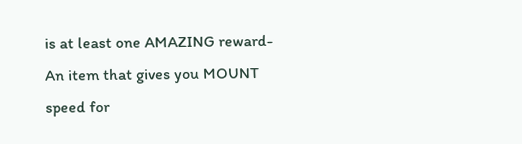is at least one AMAZING reward- An item that gives you MOUNT speed for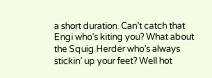a short duration. Can’t catch that Engi who’s kiting you? What about the Squig Herder who’s always stickin’ up your feet? Well hot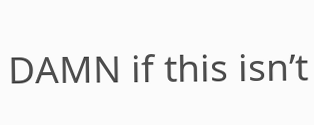DAMN if this isn’t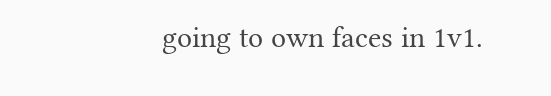going to own faces in 1v1.